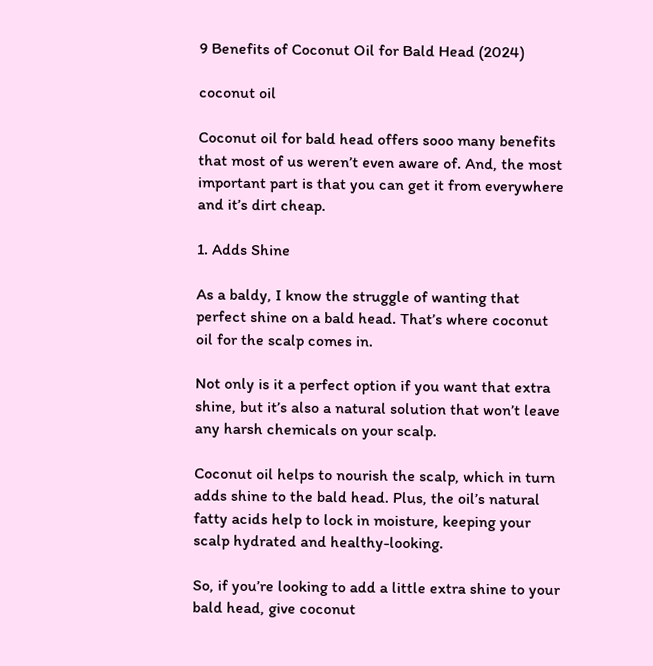9 Benefits of Coconut Oil for Bald Head (2024)

coconut oil

Coconut oil for bald head offers sooo many benefits that most of us weren’t even aware of. And, the most important part is that you can get it from everywhere and it’s dirt cheap.

1. Adds Shine

As a baldy, I know the struggle of wanting that perfect shine on a bald head. That’s where coconut oil for the scalp comes in.

Not only is it a perfect option if you want that extra shine, but it’s also a natural solution that won’t leave any harsh chemicals on your scalp.

Coconut oil helps to nourish the scalp, which in turn adds shine to the bald head. Plus, the oil’s natural fatty acids help to lock in moisture, keeping your scalp hydrated and healthy-looking.

So, if you’re looking to add a little extra shine to your bald head, give coconut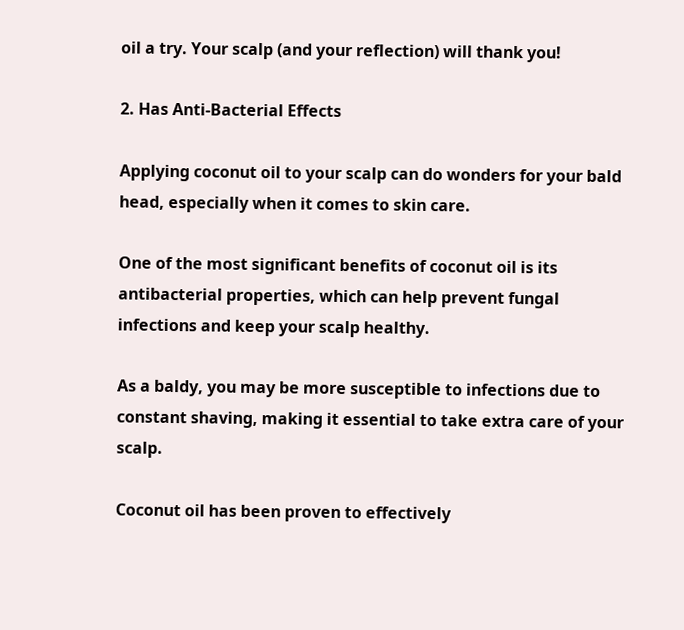oil a try. Your scalp (and your reflection) will thank you!

2. Has Anti-Bacterial Effects

Applying coconut oil to your scalp can do wonders for your bald head, especially when it comes to skin care.

One of the most significant benefits of coconut oil is its antibacterial properties, which can help prevent fungal infections and keep your scalp healthy.

As a baldy, you may be more susceptible to infections due to constant shaving, making it essential to take extra care of your scalp.

Coconut oil has been proven to effectively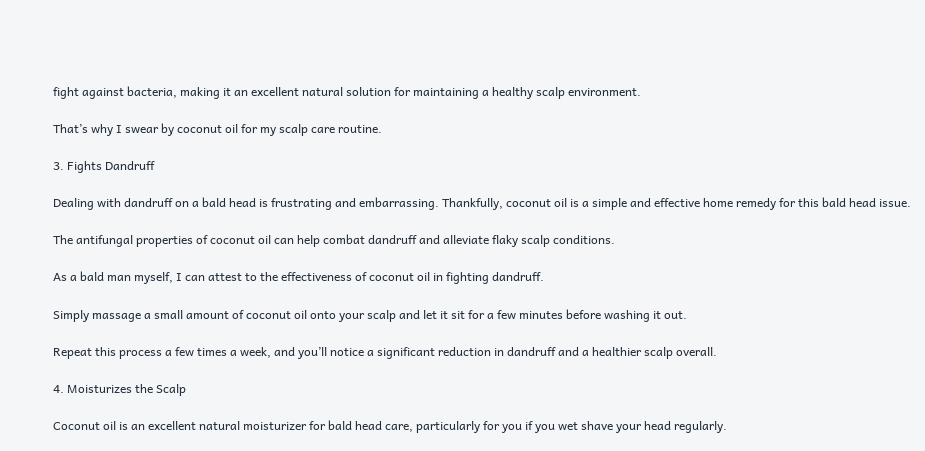fight against bacteria, making it an excellent natural solution for maintaining a healthy scalp environment.

That’s why I swear by coconut oil for my scalp care routine.

3. Fights Dandruff

Dealing with dandruff on a bald head is frustrating and embarrassing. Thankfully, coconut oil is a simple and effective home remedy for this bald head issue.

The antifungal properties of coconut oil can help combat dandruff and alleviate flaky scalp conditions.

As a bald man myself, I can attest to the effectiveness of coconut oil in fighting dandruff.

Simply massage a small amount of coconut oil onto your scalp and let it sit for a few minutes before washing it out.

Repeat this process a few times a week, and you’ll notice a significant reduction in dandruff and a healthier scalp overall.

4. Moisturizes the Scalp

Coconut oil is an excellent natural moisturizer for bald head care, particularly for you if you wet shave your head regularly.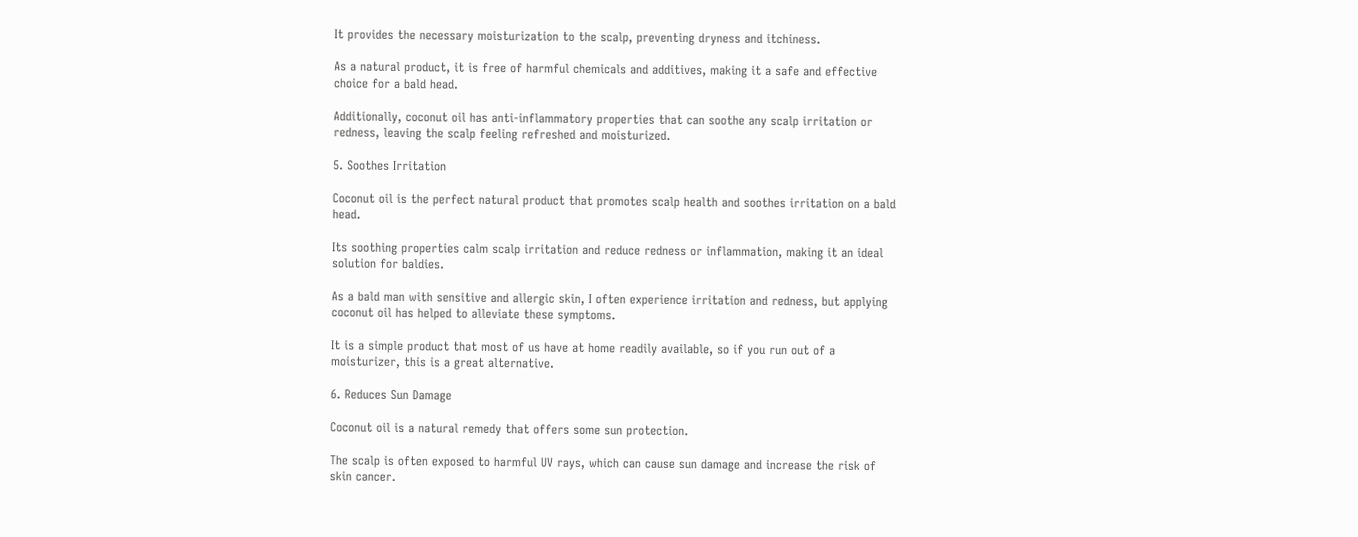It provides the necessary moisturization to the scalp, preventing dryness and itchiness.

As a natural product, it is free of harmful chemicals and additives, making it a safe and effective choice for a bald head.

Additionally, coconut oil has anti-inflammatory properties that can soothe any scalp irritation or redness, leaving the scalp feeling refreshed and moisturized.

5. Soothes Irritation

Coconut oil is the perfect natural product that promotes scalp health and soothes irritation on a bald head.

Its soothing properties calm scalp irritation and reduce redness or inflammation, making it an ideal solution for baldies.

As a bald man with sensitive and allergic skin, I often experience irritation and redness, but applying coconut oil has helped to alleviate these symptoms.

It is a simple product that most of us have at home readily available, so if you run out of a moisturizer, this is a great alternative.

6. Reduces Sun Damage

Coconut oil is a natural remedy that offers some sun protection.

The scalp is often exposed to harmful UV rays, which can cause sun damage and increase the risk of skin cancer.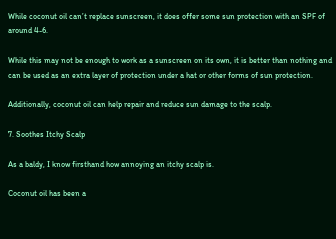While coconut oil can’t replace sunscreen, it does offer some sun protection with an SPF of around 4-6.

While this may not be enough to work as a sunscreen on its own, it is better than nothing and can be used as an extra layer of protection under a hat or other forms of sun protection.

Additionally, coconut oil can help repair and reduce sun damage to the scalp.

7. Soothes Itchy Scalp

As a baldy, I know firsthand how annoying an itchy scalp is.

Coconut oil has been a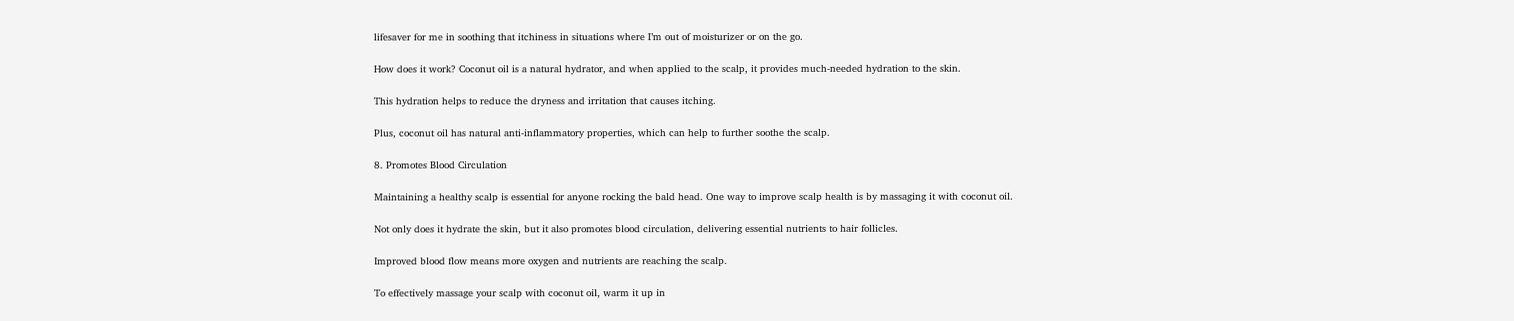lifesaver for me in soothing that itchiness in situations where I’m out of moisturizer or on the go.

How does it work? Coconut oil is a natural hydrator, and when applied to the scalp, it provides much-needed hydration to the skin.

This hydration helps to reduce the dryness and irritation that causes itching.

Plus, coconut oil has natural anti-inflammatory properties, which can help to further soothe the scalp.

8. Promotes Blood Circulation

Maintaining a healthy scalp is essential for anyone rocking the bald head. One way to improve scalp health is by massaging it with coconut oil.

Not only does it hydrate the skin, but it also promotes blood circulation, delivering essential nutrients to hair follicles.

Improved blood flow means more oxygen and nutrients are reaching the scalp.

To effectively massage your scalp with coconut oil, warm it up in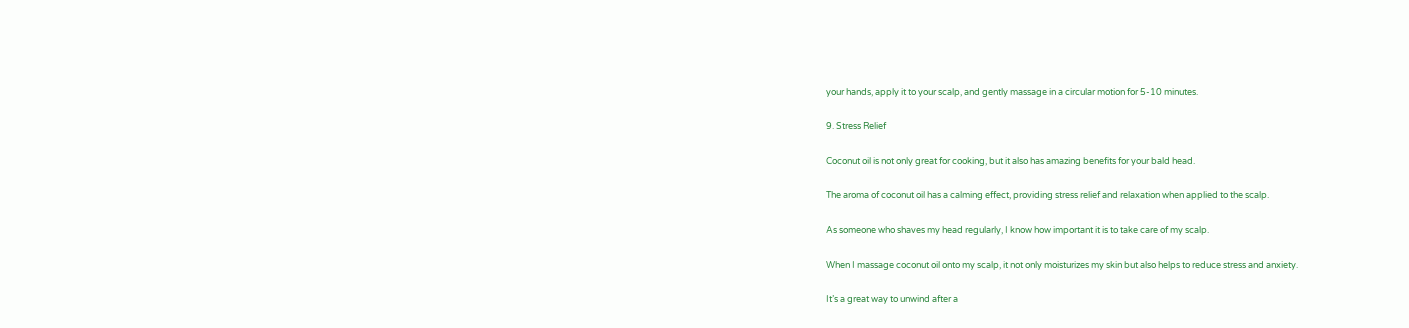your hands, apply it to your scalp, and gently massage in a circular motion for 5-10 minutes.

9. Stress Relief

Coconut oil is not only great for cooking, but it also has amazing benefits for your bald head.

The aroma of coconut oil has a calming effect, providing stress relief and relaxation when applied to the scalp.

As someone who shaves my head regularly, I know how important it is to take care of my scalp.

When I massage coconut oil onto my scalp, it not only moisturizes my skin but also helps to reduce stress and anxiety.

It’s a great way to unwind after a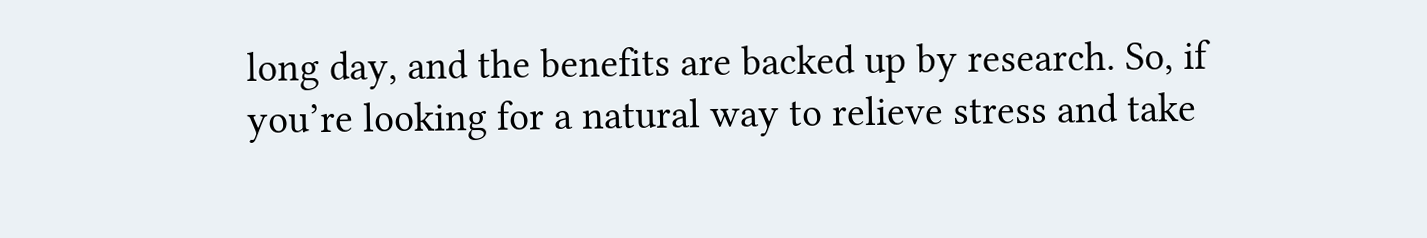long day, and the benefits are backed up by research. So, if you’re looking for a natural way to relieve stress and take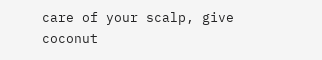care of your scalp, give coconut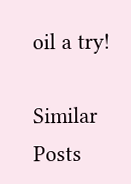oil a try!

Similar Posts